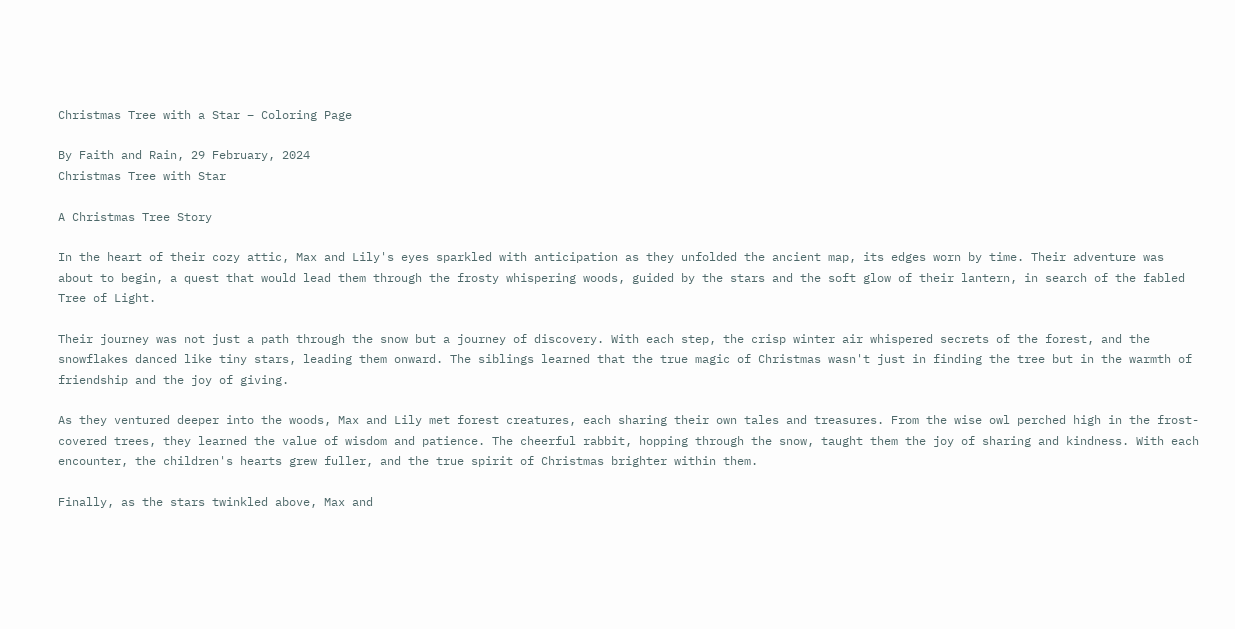Christmas Tree with a Star – Coloring Page

By Faith and Rain, 29 February, 2024
Christmas Tree with Star

A Christmas Tree Story

In the heart of their cozy attic, Max and Lily's eyes sparkled with anticipation as they unfolded the ancient map, its edges worn by time. Their adventure was about to begin, a quest that would lead them through the frosty whispering woods, guided by the stars and the soft glow of their lantern, in search of the fabled Tree of Light.

Their journey was not just a path through the snow but a journey of discovery. With each step, the crisp winter air whispered secrets of the forest, and the snowflakes danced like tiny stars, leading them onward. The siblings learned that the true magic of Christmas wasn't just in finding the tree but in the warmth of friendship and the joy of giving.

As they ventured deeper into the woods, Max and Lily met forest creatures, each sharing their own tales and treasures. From the wise owl perched high in the frost-covered trees, they learned the value of wisdom and patience. The cheerful rabbit, hopping through the snow, taught them the joy of sharing and kindness. With each encounter, the children's hearts grew fuller, and the true spirit of Christmas brighter within them.

Finally, as the stars twinkled above, Max and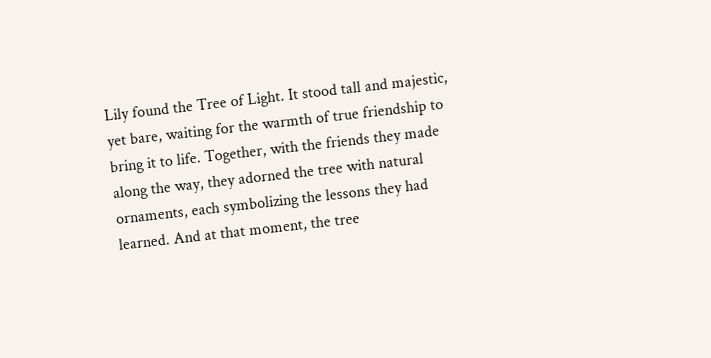Lily found the Tree of Light. It stood tall and majestic, yet bare, waiting for the warmth of true friendship to bring it to life. Together, with the friends they made along the way, they adorned the tree with natural ornaments, each symbolizing the lessons they had learned. And at that moment, the tree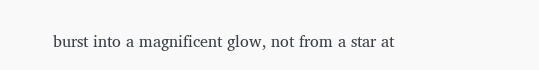burst into a magnificent glow, not from a star at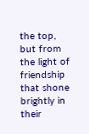the top, but from the light of friendship that shone brightly in their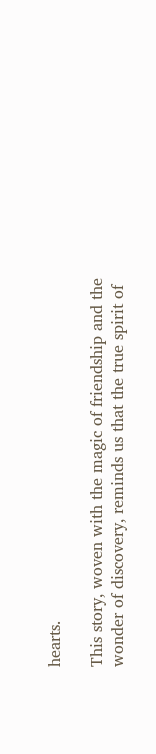hearts.

This story, woven with the magic of friendship and the wonder of discovery, reminds us that the true spirit of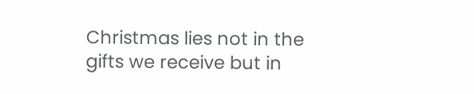Christmas lies not in the gifts we receive but in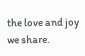the love and joy we share.